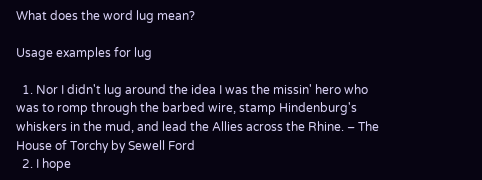What does the word lug mean?

Usage examples for lug

  1. Nor I didn't lug around the idea I was the missin' hero who was to romp through the barbed wire, stamp Hindenburg's whiskers in the mud, and lead the Allies across the Rhine. – The House of Torchy by Sewell Ford
  2. I hope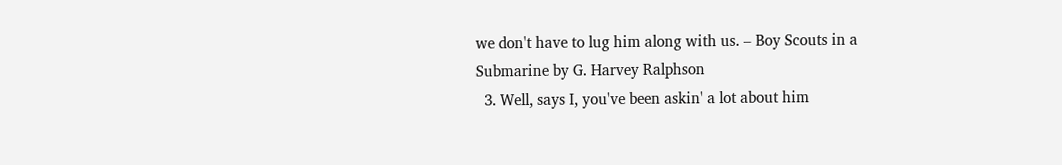we don't have to lug him along with us. – Boy Scouts in a Submarine by G. Harvey Ralphson
  3. Well, says I, you've been askin' a lot about him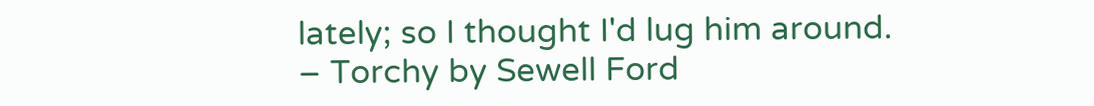lately; so I thought I'd lug him around. – Torchy by Sewell Ford